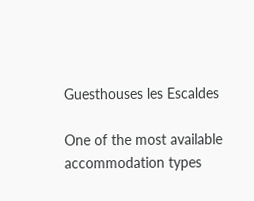Guesthouses les Escaldes

One of the most available accommodation types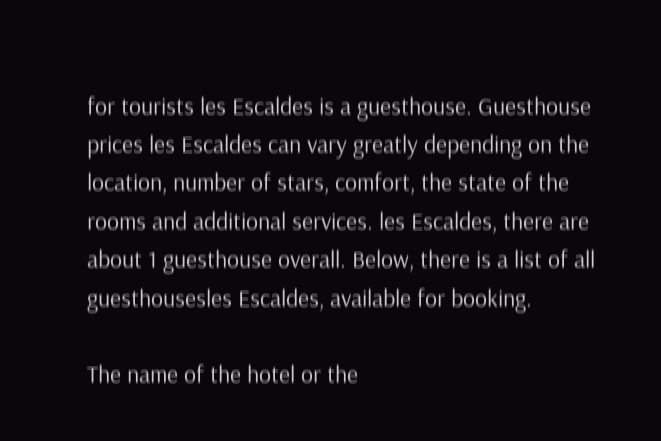for tourists les Escaldes is a guesthouse. Guesthouse prices les Escaldes can vary greatly depending on the location, number of stars, comfort, the state of the rooms and additional services. les Escaldes, there are about 1 guesthouse overall. Below, there is a list of all guesthousesles Escaldes, available for booking.

The name of the hotel or the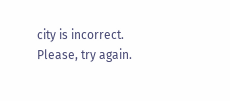city is incorrect. Please, try again.